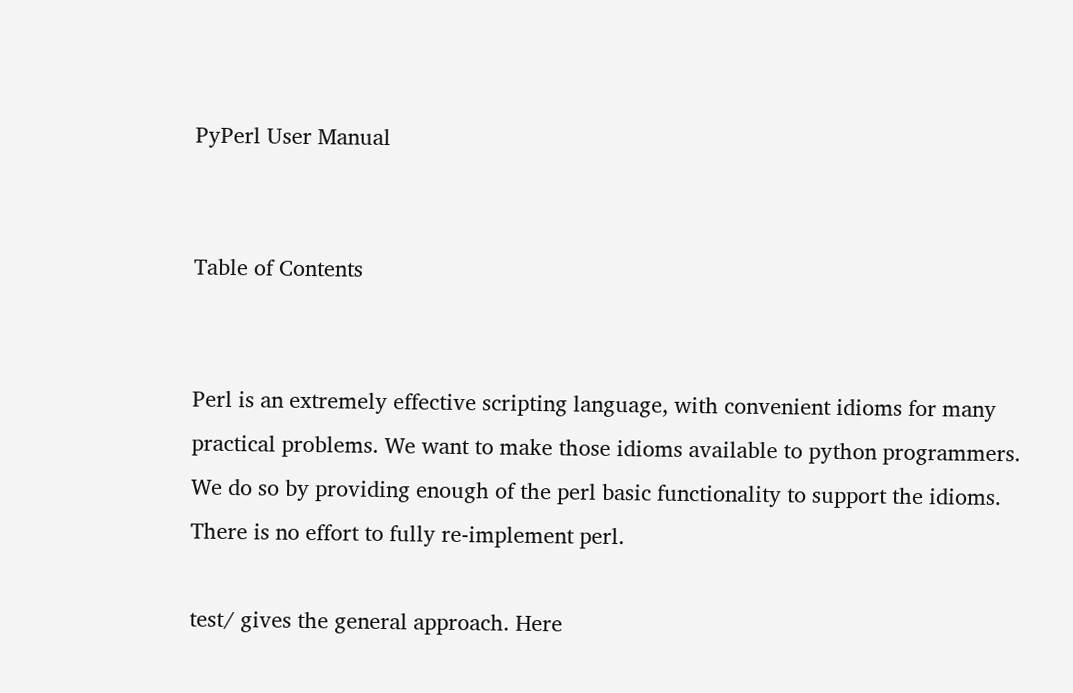PyPerl User Manual


Table of Contents


Perl is an extremely effective scripting language, with convenient idioms for many practical problems. We want to make those idioms available to python programmers. We do so by providing enough of the perl basic functionality to support the idioms. There is no effort to fully re-implement perl.

test/ gives the general approach. Here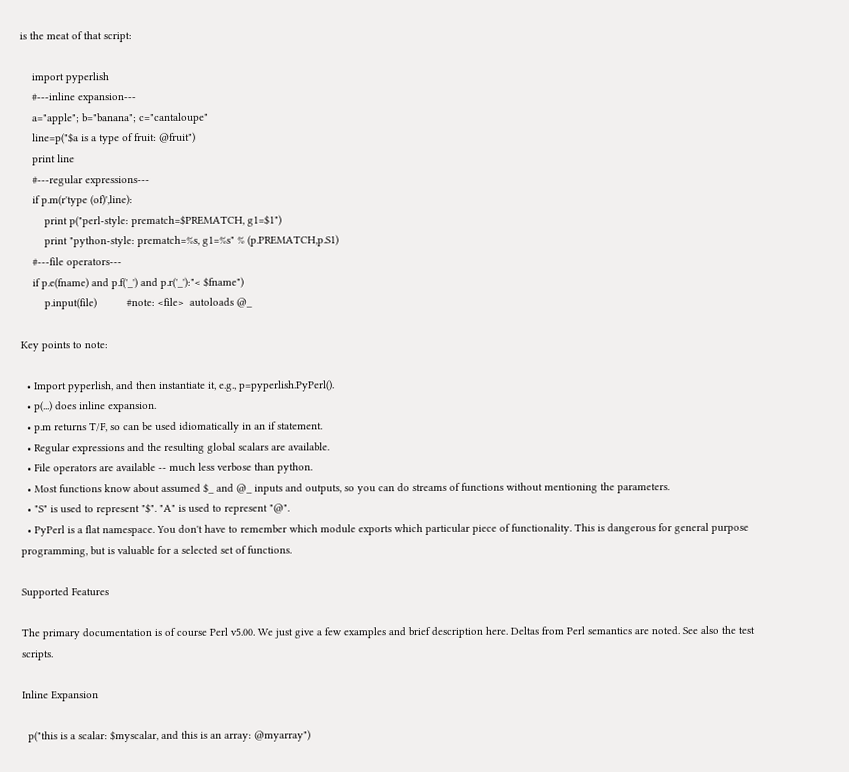is the meat of that script:

    import pyperlish
    #---inline expansion---
    a="apple"; b="banana"; c="cantaloupe"
    line=p("$a is a type of fruit: @fruit")
    print line
    #---regular expressions---
    if p.m(r'type (of)',line):
        print p("perl-style: prematch=$PREMATCH, g1=$1")
        print "python-style: prematch=%s, g1=%s" % (p.PREMATCH,p.S1)
    #---file operators---
    if p.e(fname) and p.f('_') and p.r('_'):"< $fname")
        p.input(file)          #note: <file>  autoloads @_

Key points to note:

  • Import pyperlish, and then instantiate it, e.g., p=pyperlish.PyPerl().
  • p(...) does inline expansion.
  • p.m returns T/F, so can be used idiomatically in an if statement.
  • Regular expressions and the resulting global scalars are available.
  • File operators are available -- much less verbose than python.
  • Most functions know about assumed $_ and @_ inputs and outputs, so you can do streams of functions without mentioning the parameters.
  • "S" is used to represent "$". "A" is used to represent "@".
  • PyPerl is a flat namespace. You don't have to remember which module exports which particular piece of functionality. This is dangerous for general purpose programming, but is valuable for a selected set of functions.

Supported Features

The primary documentation is of course Perl v5.00. We just give a few examples and brief description here. Deltas from Perl semantics are noted. See also the test scripts.

Inline Expansion

  p("this is a scalar: $myscalar, and this is an array: @myarray")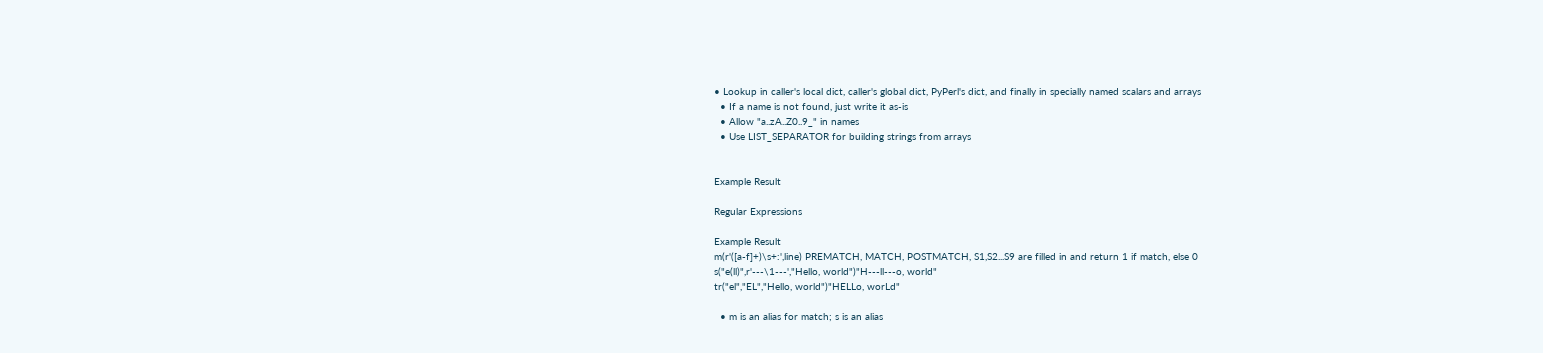• Lookup in caller's local dict, caller's global dict, PyPerl's dict, and finally in specially named scalars and arrays
  • If a name is not found, just write it as-is
  • Allow "a..zA..Z0..9_" in names
  • Use LIST_SEPARATOR for building strings from arrays


Example Result

Regular Expressions

Example Result
m(r'([a-f]+)\s+:',line) PREMATCH, MATCH, POSTMATCH, S1,S2...S9 are filled in and return 1 if match, else 0
s("e(ll)",r'---\1---',"Hello, world")"H---ll---o, world"
tr("el","EL","Hello, world")"HELLo, worLd"

  • m is an alias for match; s is an alias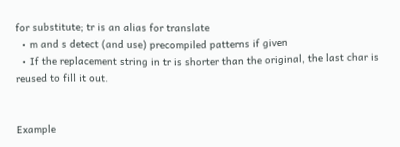for substitute; tr is an alias for translate
  • m and s detect (and use) precompiled patterns if given
  • If the replacement string in tr is shorter than the original, the last char is reused to fill it out.


Example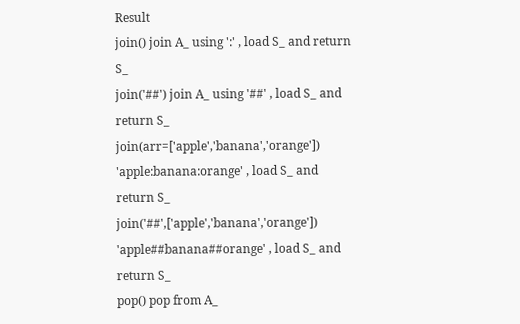Result
join() join A_ using ':' , load S_ and return S_
join('##') join A_ using '##' , load S_ and return S_
join(arr=['apple','banana','orange']) 'apple:banana:orange' , load S_ and return S_
join('##',['apple','banana','orange']) 'apple##banana##orange' , load S_ and return S_
pop() pop from A_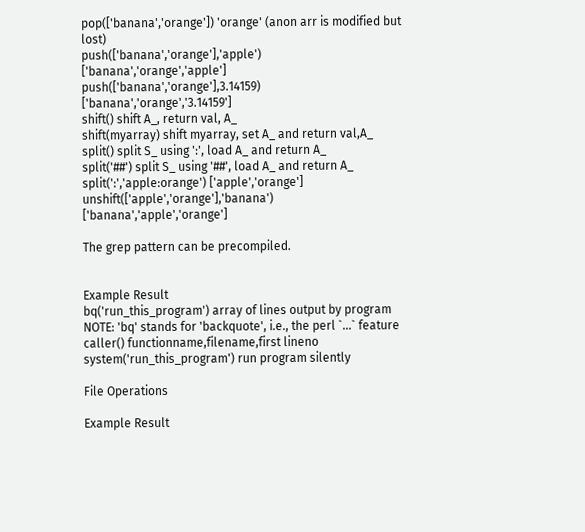pop(['banana','orange']) 'orange' (anon arr is modified but lost)
push(['banana','orange'],'apple') ['banana','orange','apple']
push(['banana','orange'],3.14159) ['banana','orange','3.14159']
shift() shift A_, return val, A_
shift(myarray) shift myarray, set A_ and return val,A_
split() split S_ using ':', load A_ and return A_
split('##') split S_ using '##', load A_ and return A_
split(':','apple:orange') ['apple','orange']
unshift(['apple','orange'],'banana') ['banana','apple','orange']

The grep pattern can be precompiled.


Example Result
bq('run_this_program') array of lines output by program
NOTE: 'bq' stands for 'backquote', i.e., the perl `...` feature
caller() functionname,filename,first lineno
system('run_this_program') run program silently

File Operations

Example Result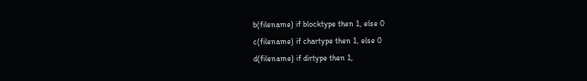b(filename) if blocktype then 1, else 0
c(filename) if chartype then 1, else 0
d(filename) if dirtype then 1,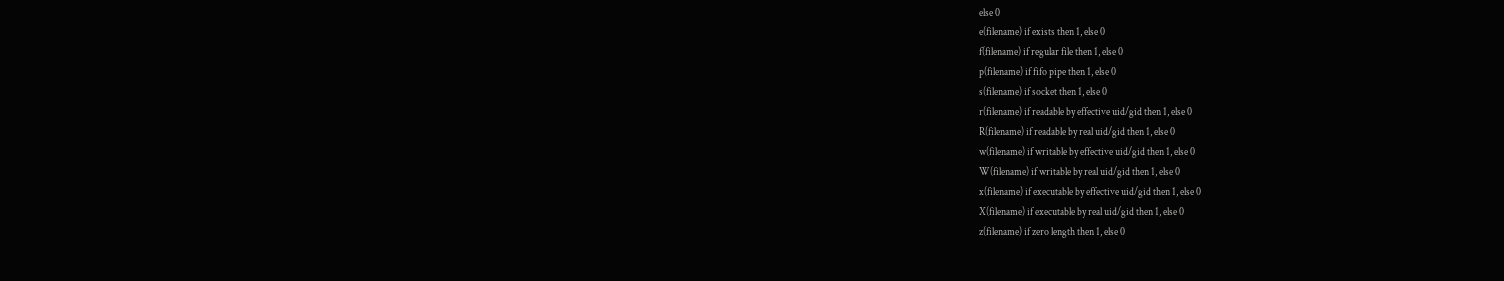else 0
e(filename) if exists then 1, else 0
f(filename) if regular file then 1, else 0
p(filename) if fifo pipe then 1, else 0
s(filename) if socket then 1, else 0
r(filename) if readable by effective uid/gid then 1, else 0
R(filename) if readable by real uid/gid then 1, else 0
w(filename) if writable by effective uid/gid then 1, else 0
W(filename) if writable by real uid/gid then 1, else 0
x(filename) if executable by effective uid/gid then 1, else 0
X(filename) if executable by real uid/gid then 1, else 0
z(filename) if zero length then 1, else 0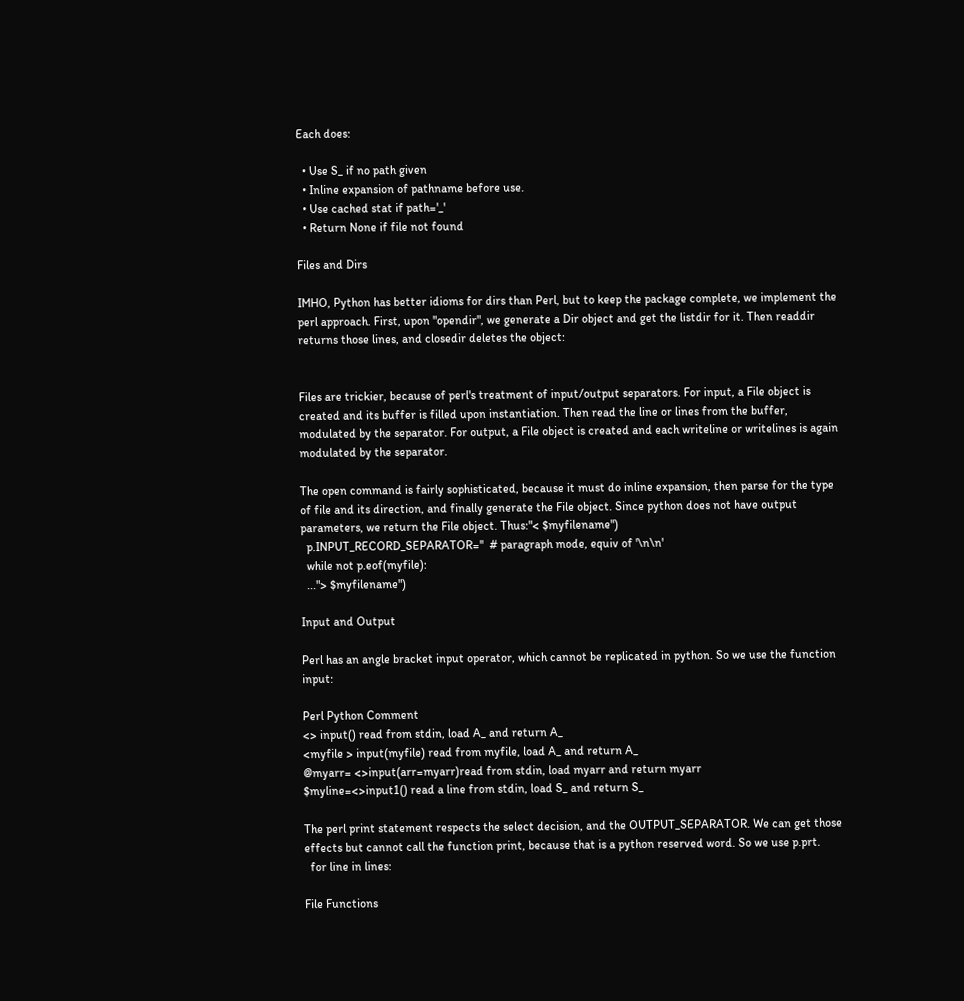Each does:

  • Use S_ if no path given
  • Inline expansion of pathname before use.
  • Use cached stat if path='_'
  • Return None if file not found

Files and Dirs

IMHO, Python has better idioms for dirs than Perl, but to keep the package complete, we implement the perl approach. First, upon "opendir", we generate a Dir object and get the listdir for it. Then readdir returns those lines, and closedir deletes the object:


Files are trickier, because of perl's treatment of input/output separators. For input, a File object is created and its buffer is filled upon instantiation. Then read the line or lines from the buffer, modulated by the separator. For output, a File object is created and each writeline or writelines is again modulated by the separator.

The open command is fairly sophisticated, because it must do inline expansion, then parse for the type of file and its direction, and finally generate the File object. Since python does not have output parameters, we return the File object. Thus:"< $myfilename")
  p.INPUT_RECORD_SEPARATOR=''  # paragraph mode, equiv of '\n\n'
  while not p.eof(myfile):
  ..."> $myfilename")

Input and Output

Perl has an angle bracket input operator, which cannot be replicated in python. So we use the function input:

Perl Python Comment
<> input() read from stdin, load A_ and return A_
<myfile > input(myfile) read from myfile, load A_ and return A_
@myarr= <>input(arr=myarr)read from stdin, load myarr and return myarr
$myline=<>input1() read a line from stdin, load S_ and return S_

The perl print statement respects the select decision, and the OUTPUT_SEPARATOR. We can get those effects but cannot call the function print, because that is a python reserved word. So we use p.prt.
  for line in lines:

File Functions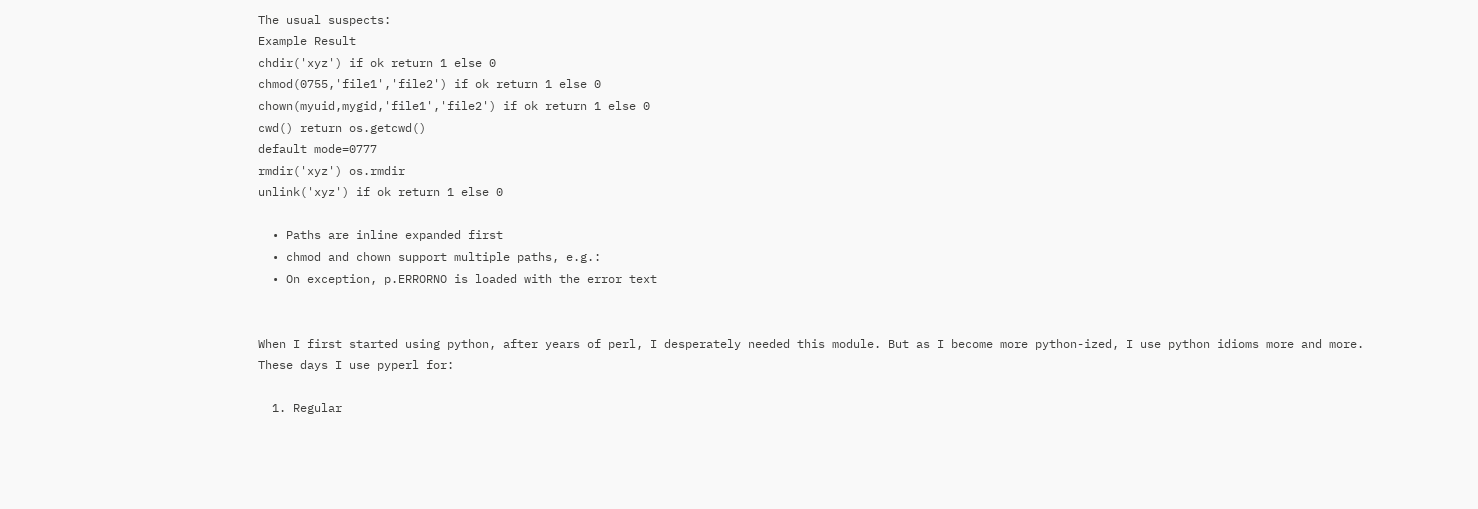The usual suspects:
Example Result
chdir('xyz') if ok return 1 else 0
chmod(0755,'file1','file2') if ok return 1 else 0
chown(myuid,mygid,'file1','file2') if ok return 1 else 0
cwd() return os.getcwd()
default mode=0777
rmdir('xyz') os.rmdir
unlink('xyz') if ok return 1 else 0

  • Paths are inline expanded first
  • chmod and chown support multiple paths, e.g.:
  • On exception, p.ERRORNO is loaded with the error text


When I first started using python, after years of perl, I desperately needed this module. But as I become more python-ized, I use python idioms more and more. These days I use pyperl for:

  1. Regular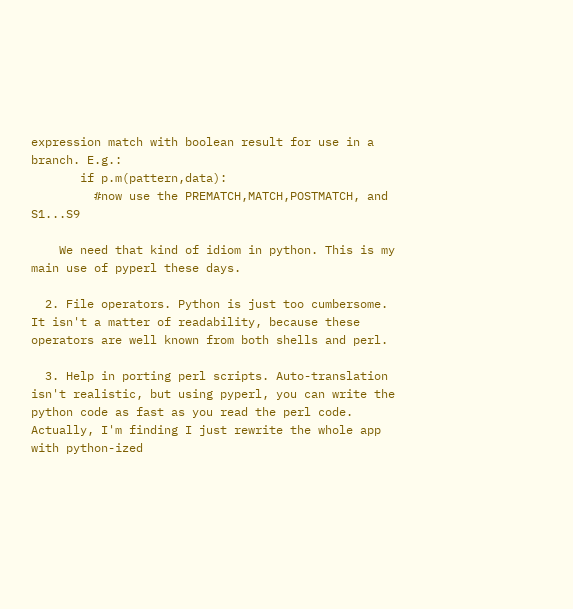expression match with boolean result for use in a branch. E.g.:
       if p.m(pattern,data):
         #now use the PREMATCH,MATCH,POSTMATCH, and S1...S9

    We need that kind of idiom in python. This is my main use of pyperl these days.

  2. File operators. Python is just too cumbersome. It isn't a matter of readability, because these operators are well known from both shells and perl.

  3. Help in porting perl scripts. Auto-translation isn't realistic, but using pyperl, you can write the python code as fast as you read the perl code. Actually, I'm finding I just rewrite the whole app with python-ized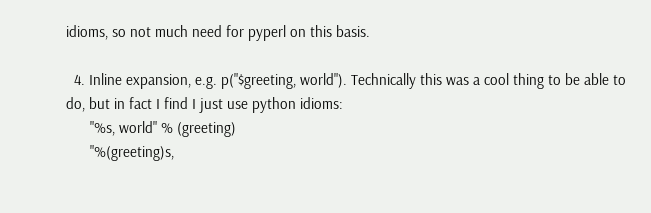idioms, so not much need for pyperl on this basis.

  4. Inline expansion, e.g. p("$greeting, world"). Technically this was a cool thing to be able to do, but in fact I find I just use python idioms:
      "%s, world" % (greeting)
      "%(greeting)s,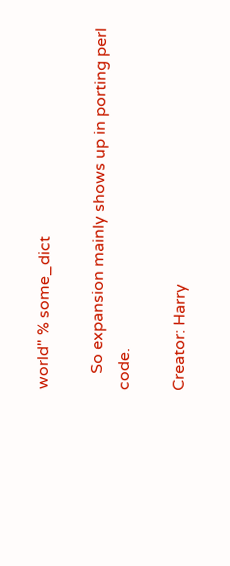world" % some_dict

    So expansion mainly shows up in porting perl code.

Creator: Harry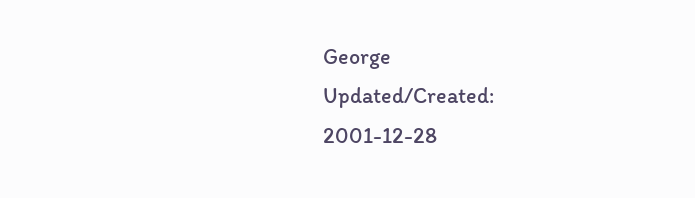George
Updated/Created: 2001-12-28